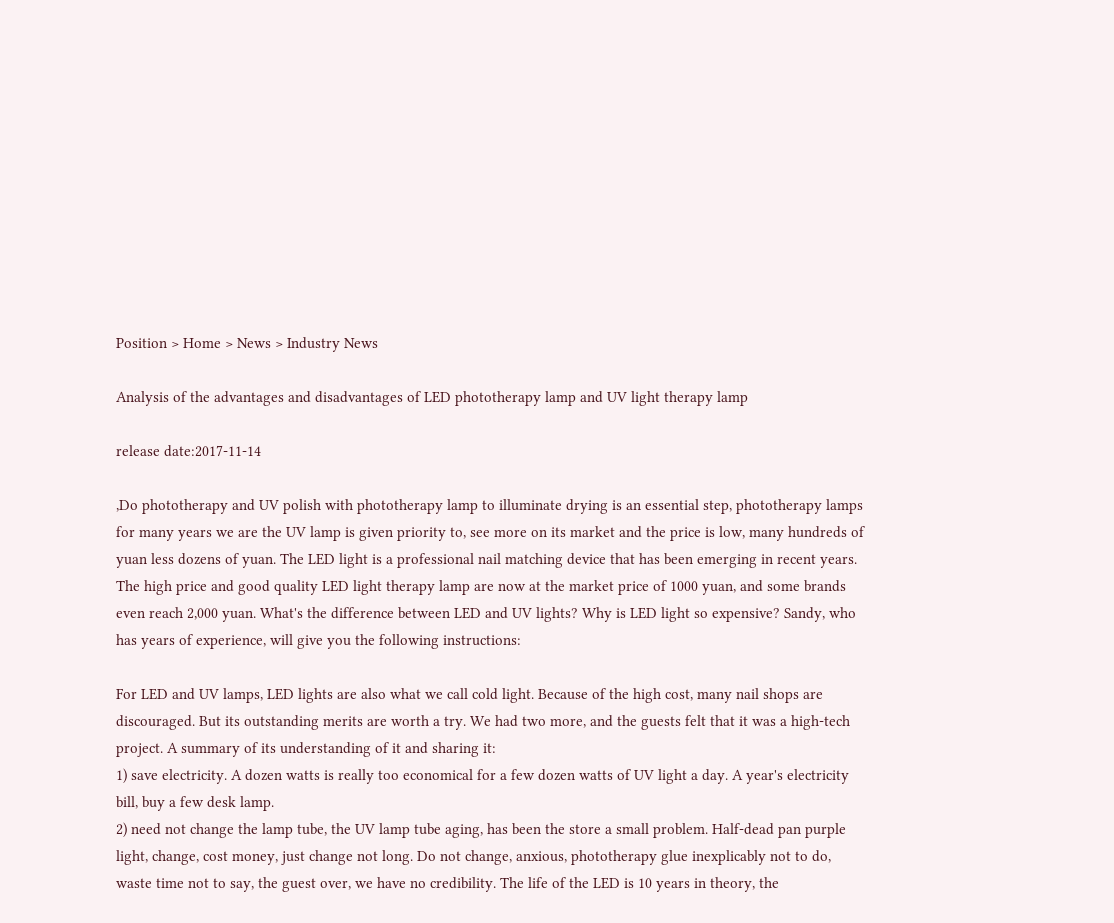Position > Home > News > Industry News

Analysis of the advantages and disadvantages of LED phototherapy lamp and UV light therapy lamp

release date:2017-11-14

,Do phototherapy and UV polish with phototherapy lamp to illuminate drying is an essential step, phototherapy lamps for many years we are the UV lamp is given priority to, see more on its market and the price is low, many hundreds of yuan less dozens of yuan. The LED light is a professional nail matching device that has been emerging in recent years. The high price and good quality LED light therapy lamp are now at the market price of 1000 yuan, and some brands even reach 2,000 yuan. What's the difference between LED and UV lights? Why is LED light so expensive? Sandy, who has years of experience, will give you the following instructions:

For LED and UV lamps, LED lights are also what we call cold light. Because of the high cost, many nail shops are discouraged. But its outstanding merits are worth a try. We had two more, and the guests felt that it was a high-tech project. A summary of its understanding of it and sharing it:
1) save electricity. A dozen watts is really too economical for a few dozen watts of UV light a day. A year's electricity bill, buy a few desk lamp.
2) need not change the lamp tube, the UV lamp tube aging, has been the store a small problem. Half-dead pan purple light, change, cost money, just change not long. Do not change, anxious, phototherapy glue inexplicably not to do, waste time not to say, the guest over, we have no credibility. The life of the LED is 10 years in theory, the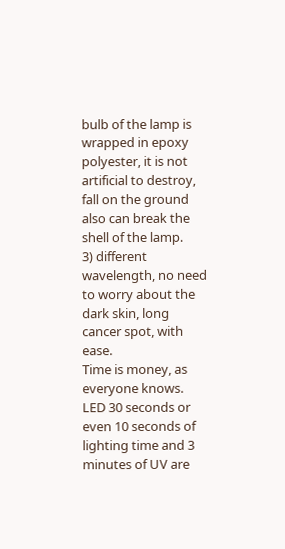bulb of the lamp is wrapped in epoxy polyester, it is not artificial to destroy, fall on the ground also can break the shell of the lamp.
3) different wavelength, no need to worry about the dark skin, long cancer spot, with ease.
Time is money, as everyone knows. LED 30 seconds or even 10 seconds of lighting time and 3 minutes of UV are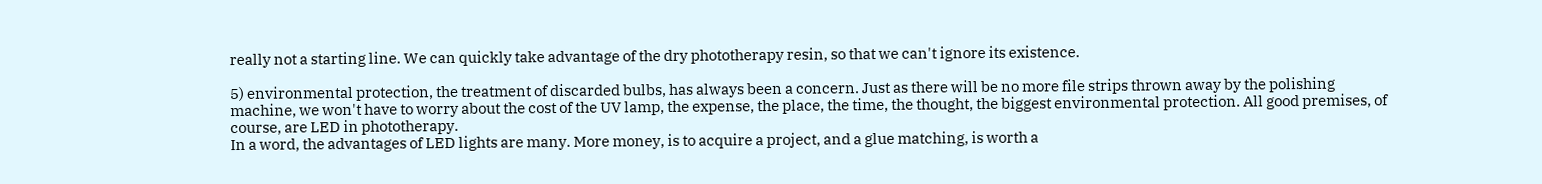really not a starting line. We can quickly take advantage of the dry phototherapy resin, so that we can't ignore its existence.

5) environmental protection, the treatment of discarded bulbs, has always been a concern. Just as there will be no more file strips thrown away by the polishing machine, we won't have to worry about the cost of the UV lamp, the expense, the place, the time, the thought, the biggest environmental protection. All good premises, of course, are LED in phototherapy.
In a word, the advantages of LED lights are many. More money, is to acquire a project, and a glue matching, is worth a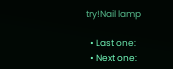try!Nail lamp

  • Last one:
  • Next one: